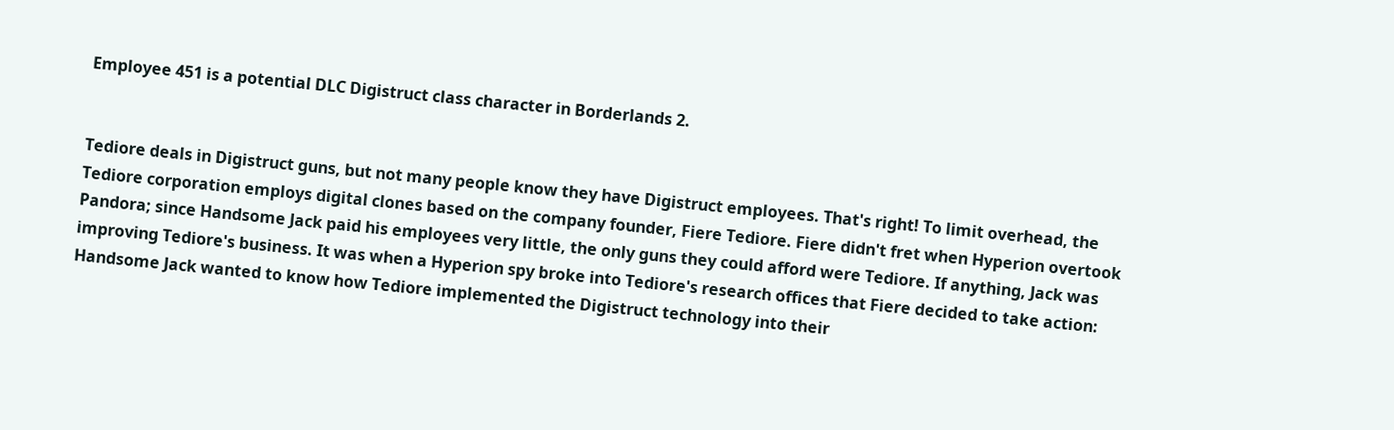Employee 451 is a potential DLC Digistruct class character in Borderlands 2.


Tediore deals in Digistruct guns, but not many people know they have Digistruct employees. That's right! To limit overhead, the Tediore corporation employs digital clones based on the company founder, Fiere Tediore. Fiere didn't fret when Hyperion overtook Pandora; since Handsome Jack paid his employees very little, the only guns they could afford were Tediore. If anything, Jack was improving Tediore's business. It was when a Hyperion spy broke into Tediore's research offices that Fiere decided to take action: Handsome Jack wanted to know how Tediore implemented the Digistruct technology into their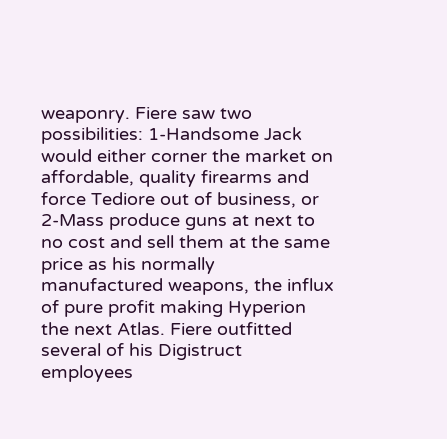weaponry. Fiere saw two possibilities: 1-Handsome Jack would either corner the market on affordable, quality firearms and force Tediore out of business, or 2-Mass produce guns at next to no cost and sell them at the same price as his normally manufactured weapons, the influx of pure profit making Hyperion the next Atlas. Fiere outfitted several of his Digistruct employees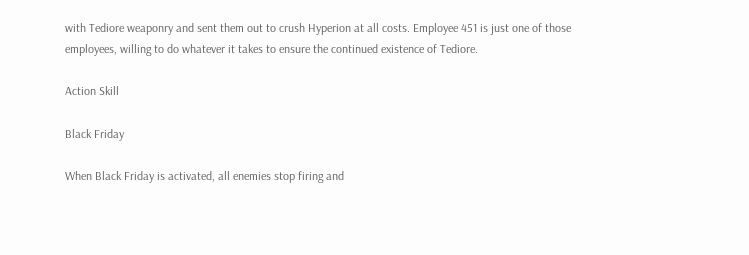with Tediore weaponry and sent them out to crush Hyperion at all costs. Employee 451 is just one of those employees, willing to do whatever it takes to ensure the continued existence of Tediore.

Action Skill

Black Friday

When Black Friday is activated, all enemies stop firing and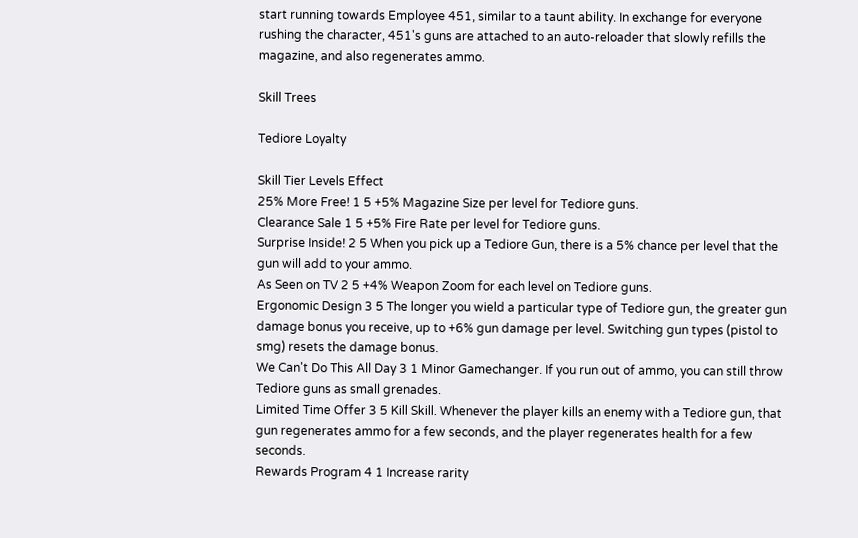start running towards Employee 451, similar to a taunt ability. In exchange for everyone rushing the character, 451's guns are attached to an auto-reloader that slowly refills the magazine, and also regenerates ammo.

Skill Trees

Tediore Loyalty

Skill Tier Levels Effect
25% More Free! 1 5 +5% Magazine Size per level for Tediore guns.
Clearance Sale 1 5 +5% Fire Rate per level for Tediore guns.
Surprise Inside! 2 5 When you pick up a Tediore Gun, there is a 5% chance per level that the gun will add to your ammo.
As Seen on TV 2 5 +4% Weapon Zoom for each level on Tediore guns.
Ergonomic Design 3 5 The longer you wield a particular type of Tediore gun, the greater gun damage bonus you receive, up to +6% gun damage per level. Switching gun types (pistol to smg) resets the damage bonus.
We Can't Do This All Day 3 1 Minor Gamechanger. If you run out of ammo, you can still throw Tediore guns as small grenades.
Limited Time Offer 3 5 Kill Skill. Whenever the player kills an enemy with a Tediore gun, that gun regenerates ammo for a few seconds, and the player regenerates health for a few seconds.
Rewards Program 4 1 Increase rarity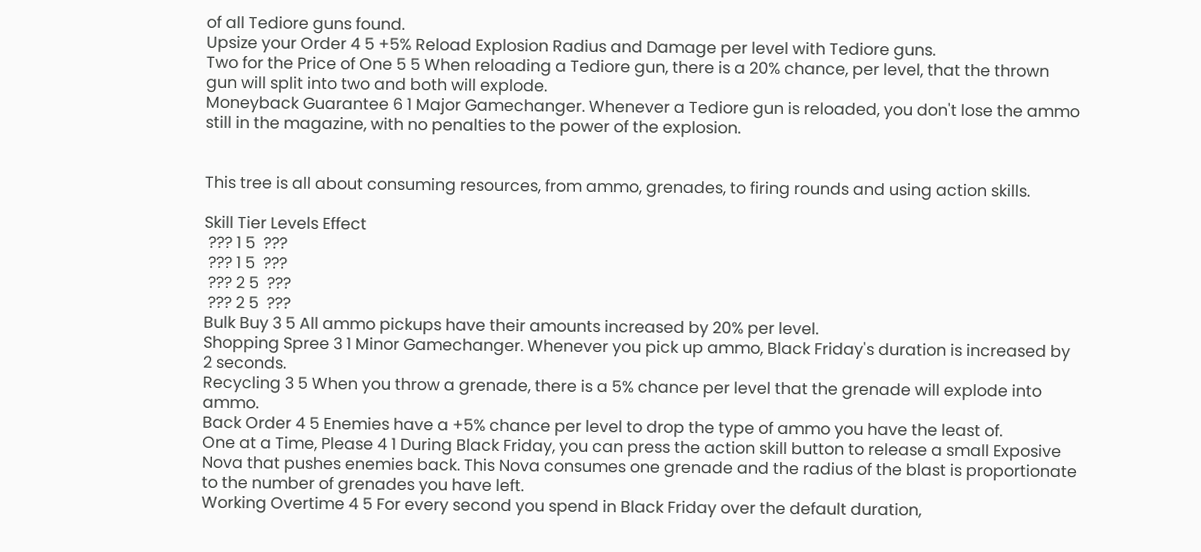of all Tediore guns found.
Upsize your Order 4 5 +5% Reload Explosion Radius and Damage per level with Tediore guns.
Two for the Price of One 5 5 When reloading a Tediore gun, there is a 20% chance, per level, that the thrown gun will split into two and both will explode.
Moneyback Guarantee 6 1 Major Gamechanger. Whenever a Tediore gun is reloaded, you don't lose the ammo still in the magazine, with no penalties to the power of the explosion.


This tree is all about consuming resources, from ammo, grenades, to firing rounds and using action skills.

Skill Tier Levels Effect
 ??? 1 5  ???
 ??? 1 5  ???
 ??? 2 5  ???
 ??? 2 5  ???
Bulk Buy 3 5 All ammo pickups have their amounts increased by 20% per level.
Shopping Spree 3 1 Minor Gamechanger. Whenever you pick up ammo, Black Friday's duration is increased by 2 seconds.
Recycling 3 5 When you throw a grenade, there is a 5% chance per level that the grenade will explode into ammo.
Back Order 4 5 Enemies have a +5% chance per level to drop the type of ammo you have the least of.
One at a Time, Please 4 1 During Black Friday, you can press the action skill button to release a small Exposive Nova that pushes enemies back. This Nova consumes one grenade and the radius of the blast is proportionate to the number of grenades you have left.
Working Overtime 4 5 For every second you spend in Black Friday over the default duration,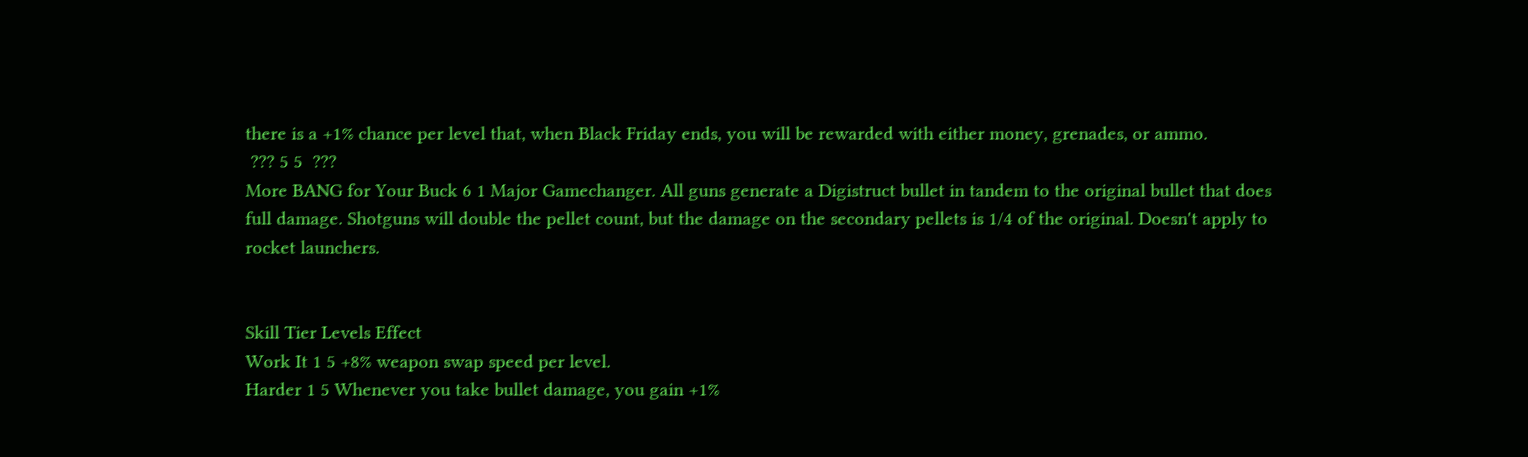there is a +1% chance per level that, when Black Friday ends, you will be rewarded with either money, grenades, or ammo.
 ??? 5 5  ???
More BANG for Your Buck 6 1 Major Gamechanger. All guns generate a Digistruct bullet in tandem to the original bullet that does full damage. Shotguns will double the pellet count, but the damage on the secondary pellets is 1/4 of the original. Doesn't apply to rocket launchers.


Skill Tier Levels Effect
Work It 1 5 +8% weapon swap speed per level.
Harder 1 5 Whenever you take bullet damage, you gain +1%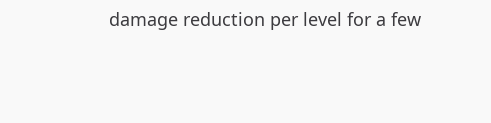damage reduction per level for a few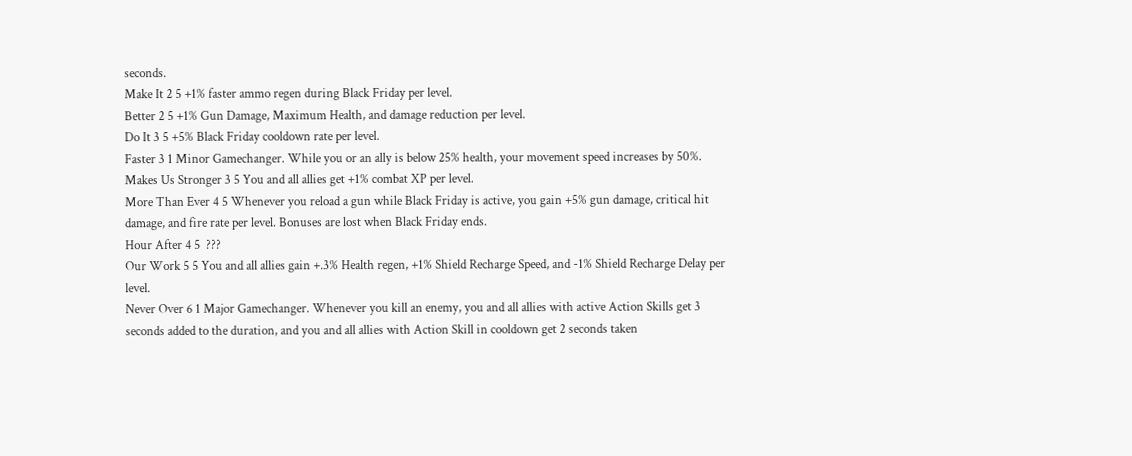seconds.
Make It 2 5 +1% faster ammo regen during Black Friday per level.
Better 2 5 +1% Gun Damage, Maximum Health, and damage reduction per level.
Do It 3 5 +5% Black Friday cooldown rate per level.
Faster 3 1 Minor Gamechanger. While you or an ally is below 25% health, your movement speed increases by 50%.
Makes Us Stronger 3 5 You and all allies get +1% combat XP per level.
More Than Ever 4 5 Whenever you reload a gun while Black Friday is active, you gain +5% gun damage, critical hit damage, and fire rate per level. Bonuses are lost when Black Friday ends.
Hour After 4 5  ???
Our Work 5 5 You and all allies gain +.3% Health regen, +1% Shield Recharge Speed, and -1% Shield Recharge Delay per level.
Never Over 6 1 Major Gamechanger. Whenever you kill an enemy, you and all allies with active Action Skills get 3 seconds added to the duration, and you and all allies with Action Skill in cooldown get 2 seconds taken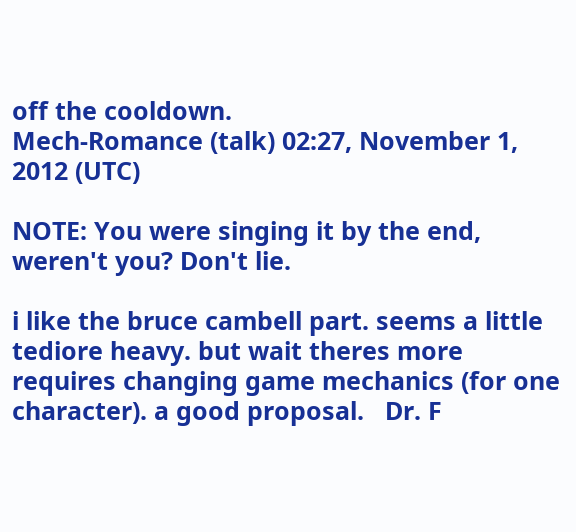off the cooldown.
Mech-Romance (talk) 02:27, November 1, 2012 (UTC)

NOTE: You were singing it by the end, weren't you? Don't lie.

i like the bruce cambell part. seems a little tediore heavy. but wait theres more requires changing game mechanics (for one character). a good proposal.   Dr. F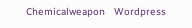Chemicalweapon   Wordpress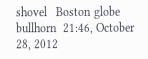shovel   Boston globe bullhorn  21:46, October 28, 2012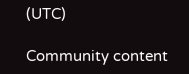(UTC)

Community content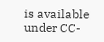is available under CC-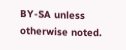BY-SA unless otherwise noted.